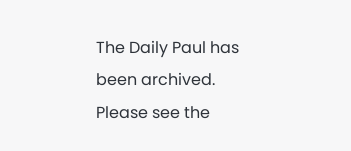The Daily Paul has been archived. Please see the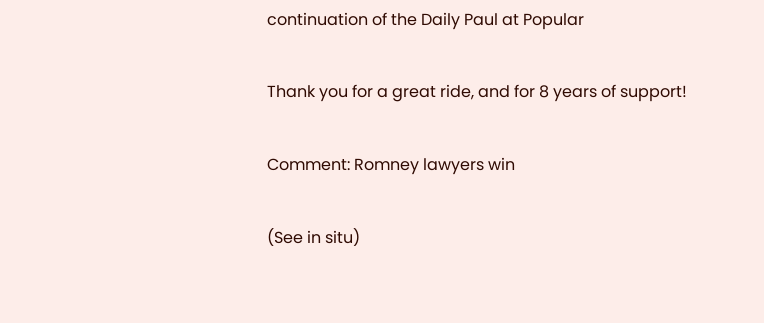continuation of the Daily Paul at Popular

Thank you for a great ride, and for 8 years of support!

Comment: Romney lawyers win

(See in situ)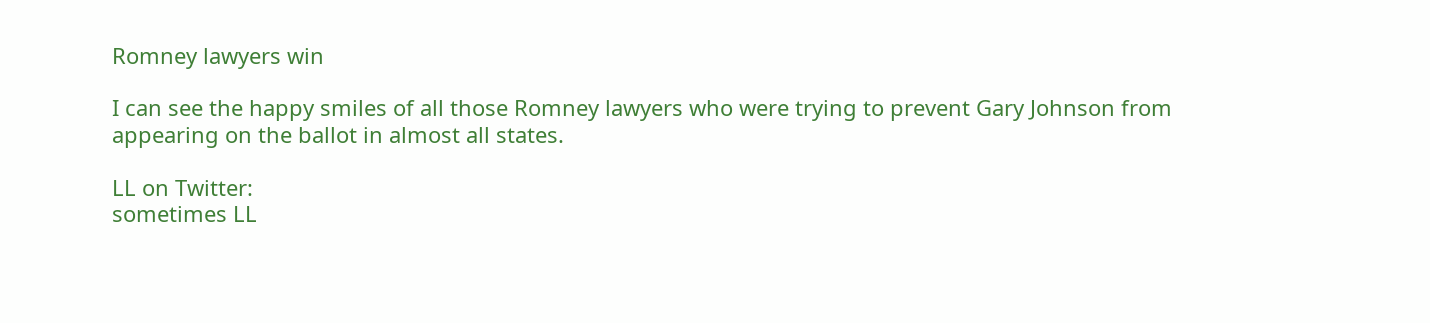Romney lawyers win

I can see the happy smiles of all those Romney lawyers who were trying to prevent Gary Johnson from appearing on the ballot in almost all states.

LL on Twitter:
sometimes LL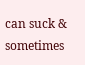can suck & sometimes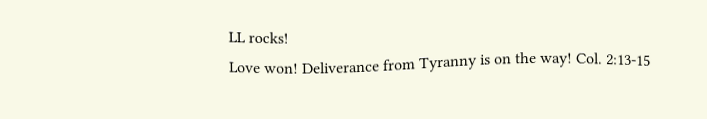LL rocks!
Love won! Deliverance from Tyranny is on the way! Col. 2:13-15